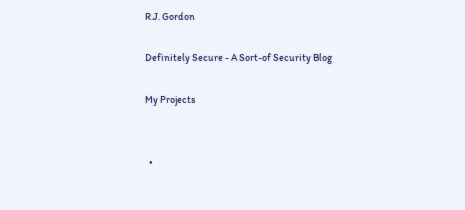R.J. Gordon

Definitely Secure - A Sort-of Security Blog

My Projects


  •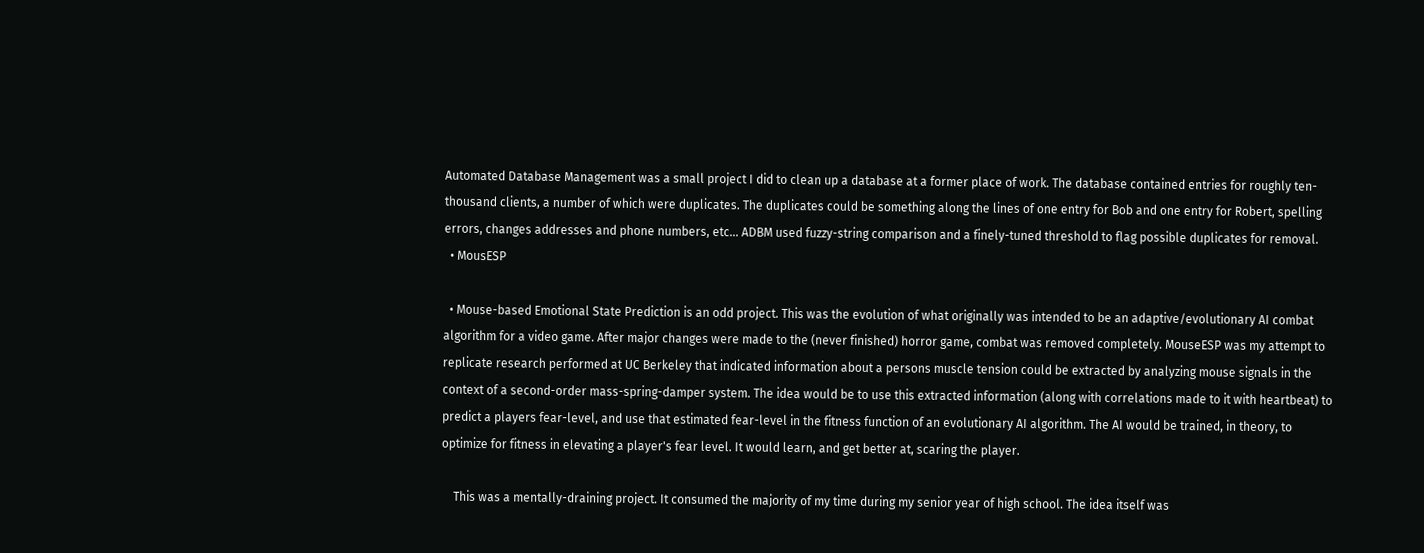Automated Database Management was a small project I did to clean up a database at a former place of work. The database contained entries for roughly ten-thousand clients, a number of which were duplicates. The duplicates could be something along the lines of one entry for Bob and one entry for Robert, spelling errors, changes addresses and phone numbers, etc... ADBM used fuzzy-string comparison and a finely-tuned threshold to flag possible duplicates for removal.
  • MousESP

  • Mouse-based Emotional State Prediction is an odd project. This was the evolution of what originally was intended to be an adaptive/evolutionary AI combat algorithm for a video game. After major changes were made to the (never finished) horror game, combat was removed completely. MouseESP was my attempt to replicate research performed at UC Berkeley that indicated information about a persons muscle tension could be extracted by analyzing mouse signals in the context of a second-order mass-spring-damper system. The idea would be to use this extracted information (along with correlations made to it with heartbeat) to predict a players fear-level, and use that estimated fear-level in the fitness function of an evolutionary AI algorithm. The AI would be trained, in theory, to optimize for fitness in elevating a player's fear level. It would learn, and get better at, scaring the player.

    This was a mentally-draining project. It consumed the majority of my time during my senior year of high school. The idea itself was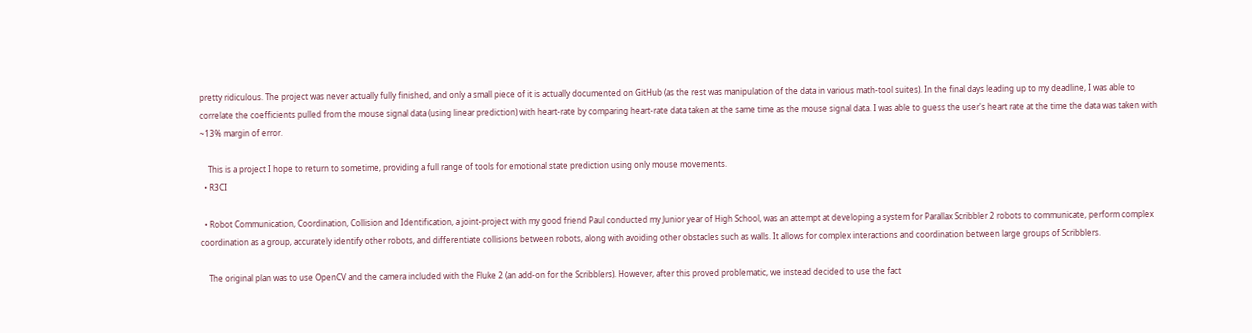pretty ridiculous. The project was never actually fully finished, and only a small piece of it is actually documented on GitHub (as the rest was manipulation of the data in various math-tool suites). In the final days leading up to my deadline, I was able to correlate the coefficients pulled from the mouse signal data (using linear prediction) with heart-rate by comparing heart-rate data taken at the same time as the mouse signal data. I was able to guess the user's heart rate at the time the data was taken with ~13% margin of error.

    This is a project I hope to return to sometime, providing a full range of tools for emotional state prediction using only mouse movements.
  • R3CI

  • Robot Communication, Coordination, Collision and Identification, a joint-project with my good friend Paul conducted my Junior year of High School, was an attempt at developing a system for Parallax Scribbler 2 robots to communicate, perform complex coordination as a group, accurately identify other robots, and differentiate collisions between robots, along with avoiding other obstacles such as walls. It allows for complex interactions and coordination between large groups of Scribblers.

    The original plan was to use OpenCV and the camera included with the Fluke 2 (an add-on for the Scribblers). However, after this proved problematic, we instead decided to use the fact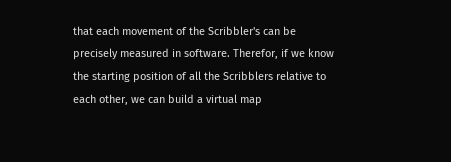that each movement of the Scribbler's can be precisely measured in software. Therefor, if we know the starting position of all the Scribblers relative to each other, we can build a virtual map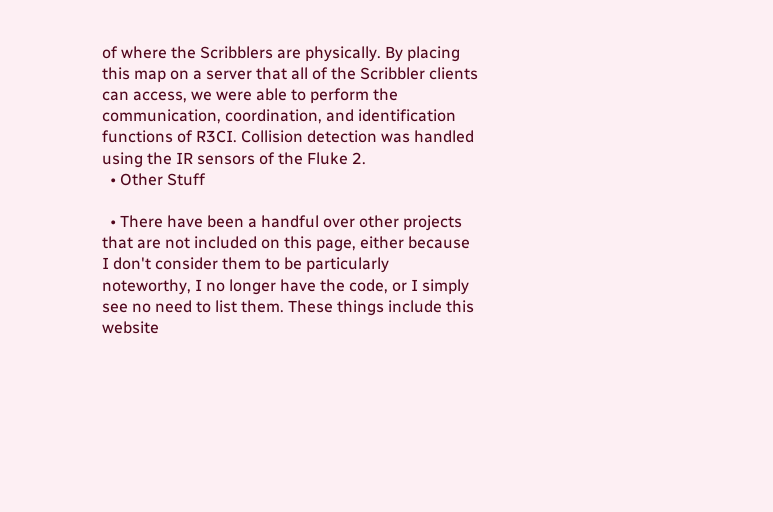of where the Scribblers are physically. By placing this map on a server that all of the Scribbler clients can access, we were able to perform the communication, coordination, and identification functions of R3CI. Collision detection was handled using the IR sensors of the Fluke 2.
  • Other Stuff

  • There have been a handful over other projects that are not included on this page, either because I don't consider them to be particularly noteworthy, I no longer have the code, or I simply see no need to list them. These things include this website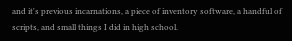and it's previous incarnations, a piece of inventory software, a handful of scripts, and small things I did in high school.